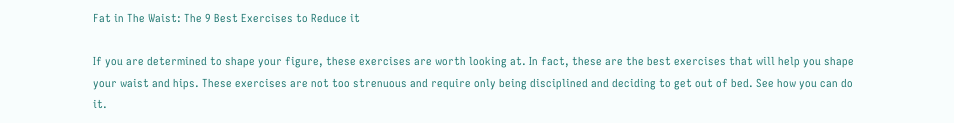Fat in The Waist: The 9 Best Exercises to Reduce it

If you are determined to shape your figure, these exercises are worth looking at. In fact, these are the best exercises that will help you shape your waist and hips. These exercises are not too strenuous and require only being disciplined and deciding to get out of bed. See how you can do it.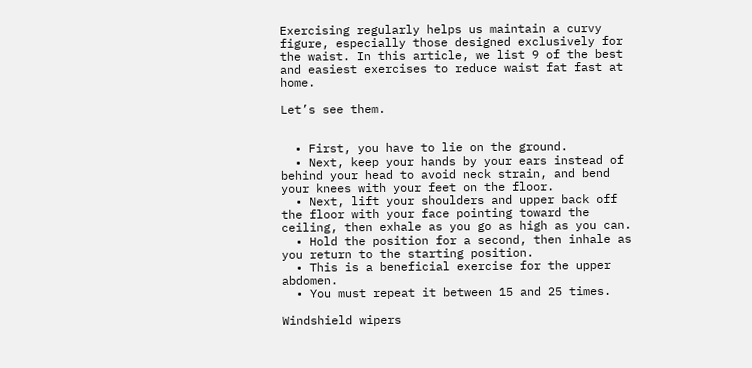Exercising regularly helps us maintain a curvy figure, especially those designed exclusively for the waist. In this article, we list 9 of the best and easiest exercises to reduce waist fat fast at home.

Let’s see them.


  • First, you have to lie on the ground.
  • Next, keep your hands by your ears instead of behind your head to avoid neck strain, and bend your knees with your feet on the floor.
  • Next, lift your shoulders and upper back off the floor with your face pointing toward the ceiling, then exhale as you go as high as you can.
  • Hold the position for a second, then inhale as you return to the starting position.
  • This is a beneficial exercise for the upper abdomen.
  • You must repeat it between 15 and 25 times.

Windshield wipers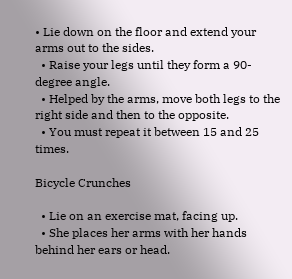• Lie down on the floor and extend your arms out to the sides.
  • Raise your legs until they form a 90-degree angle.
  • Helped by the arms, move both legs to the right side and then to the opposite.
  • You must repeat it between 15 and 25 times.

Bicycle Crunches

  • Lie on an exercise mat, facing up.
  • She places her arms with her hands behind her ears or head.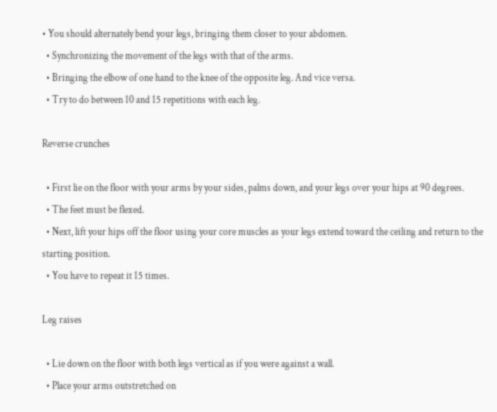• You should alternately bend your legs, bringing them closer to your abdomen.
  • Synchronizing the movement of the legs with that of the arms.
  • Bringing the elbow of one hand to the knee of the opposite leg. And vice versa.
  • Try to do between 10 and 15 repetitions with each leg.

Reverse crunches

  • First lie on the floor with your arms by your sides, palms down, and your legs over your hips at 90 degrees.
  • The feet must be flexed.
  • Next, lift your hips off the floor using your core muscles as your legs extend toward the ceiling and return to the starting position.
  • You have to repeat it 15 times.

Leg raises

  • Lie down on the floor with both legs vertical as if you were against a wall.
  • Place your arms outstretched on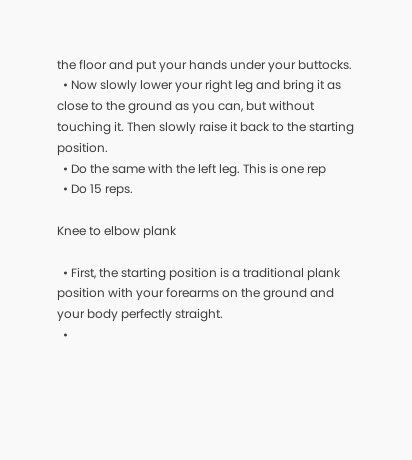the floor and put your hands under your buttocks.
  • Now slowly lower your right leg and bring it as close to the ground as you can, but without touching it. Then slowly raise it back to the starting position.
  • Do the same with the left leg. This is one rep
  • Do 15 reps.

Knee to elbow plank

  • First, the starting position is a traditional plank position with your forearms on the ground and your body perfectly straight.
  •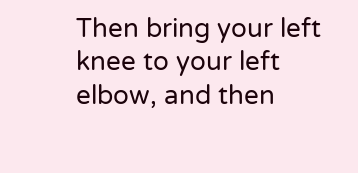Then bring your left knee to your left elbow, and then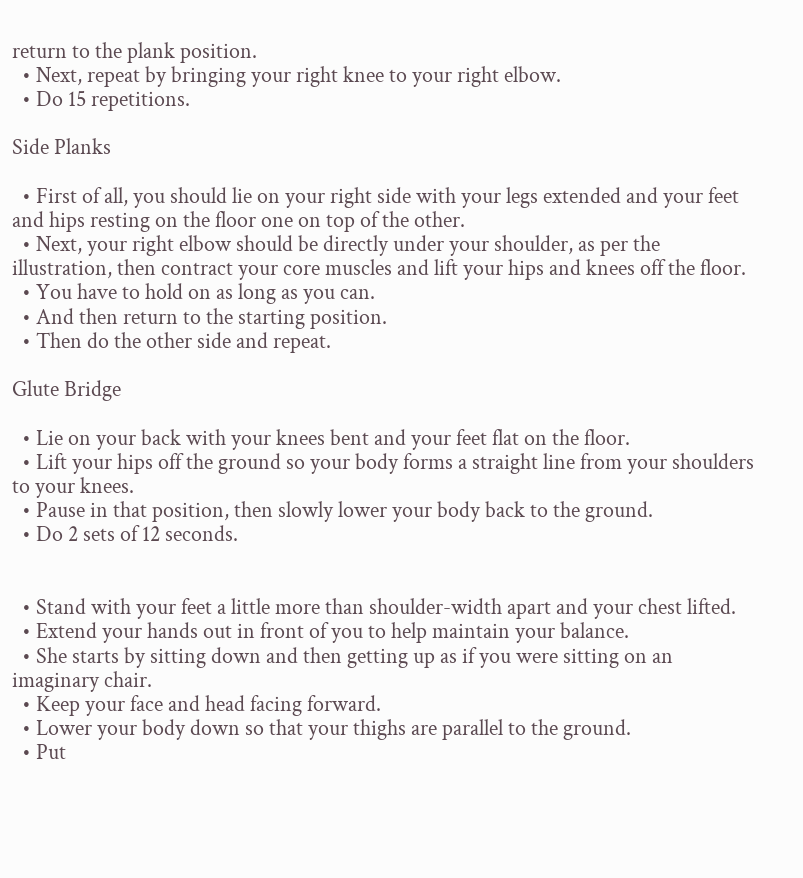return to the plank position.
  • Next, repeat by bringing your right knee to your right elbow.
  • Do 15 repetitions.

Side Planks

  • First of all, you should lie on your right side with your legs extended and your feet and hips resting on the floor one on top of the other.
  • Next, your right elbow should be directly under your shoulder, as per the illustration, then contract your core muscles and lift your hips and knees off the floor.
  • You have to hold on as long as you can.
  • And then return to the starting position.
  • Then do the other side and repeat.

Glute Bridge

  • Lie on your back with your knees bent and your feet flat on the floor.
  • Lift your hips off the ground so your body forms a straight line from your shoulders to your knees.
  • Pause in that position, then slowly lower your body back to the ground.
  • Do 2 sets of 12 seconds.


  • Stand with your feet a little more than shoulder-width apart and your chest lifted.
  • Extend your hands out in front of you to help maintain your balance.
  • She starts by sitting down and then getting up as if you were sitting on an imaginary chair.
  • Keep your face and head facing forward.
  • Lower your body down so that your thighs are parallel to the ground.
  • Put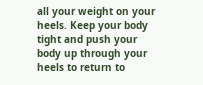all your weight on your heels. Keep your body tight and push your body up through your heels to return to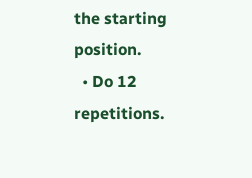the starting position.
  • Do 12 repetitions.